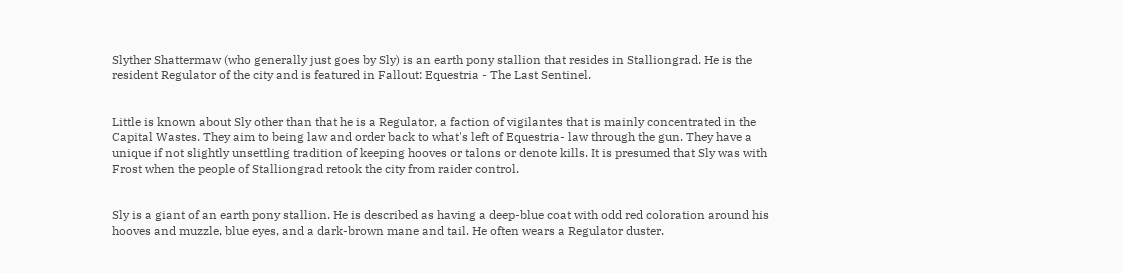Slyther Shattermaw (who generally just goes by Sly) is an earth pony stallion that resides in Stalliongrad. He is the resident Regulator of the city and is featured in Fallout: Equestria - The Last Sentinel.


Little is known about Sly other than that he is a Regulator, a faction of vigilantes that is mainly concentrated in the Capital Wastes. They aim to being law and order back to what's left of Equestria- law through the gun. They have a unique if not slightly unsettling tradition of keeping hooves or talons or denote kills. It is presumed that Sly was with Frost when the people of Stalliongrad retook the city from raider control.


Sly is a giant of an earth pony stallion. He is described as having a deep-blue coat with odd red coloration around his hooves and muzzle, blue eyes, and a dark-brown mane and tail. He often wears a Regulator duster.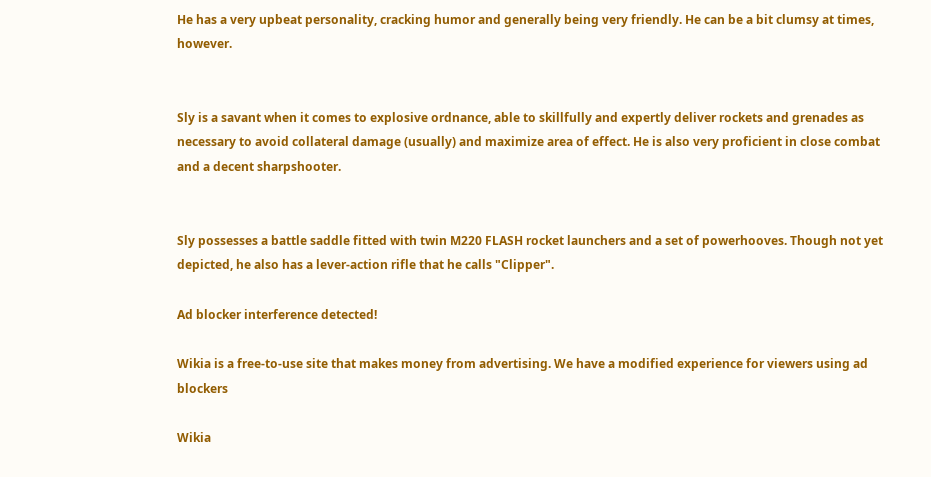He has a very upbeat personality, cracking humor and generally being very friendly. He can be a bit clumsy at times, however.


Sly is a savant when it comes to explosive ordnance, able to skillfully and expertly deliver rockets and grenades as necessary to avoid collateral damage (usually) and maximize area of effect. He is also very proficient in close combat and a decent sharpshooter.


Sly possesses a battle saddle fitted with twin M220 FLASH rocket launchers and a set of powerhooves. Though not yet depicted, he also has a lever-action rifle that he calls "Clipper".

Ad blocker interference detected!

Wikia is a free-to-use site that makes money from advertising. We have a modified experience for viewers using ad blockers

Wikia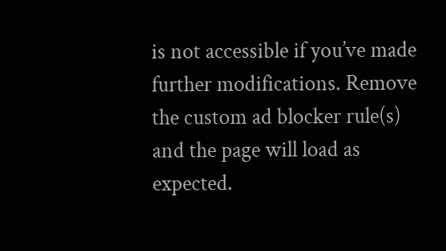is not accessible if you’ve made further modifications. Remove the custom ad blocker rule(s) and the page will load as expected.